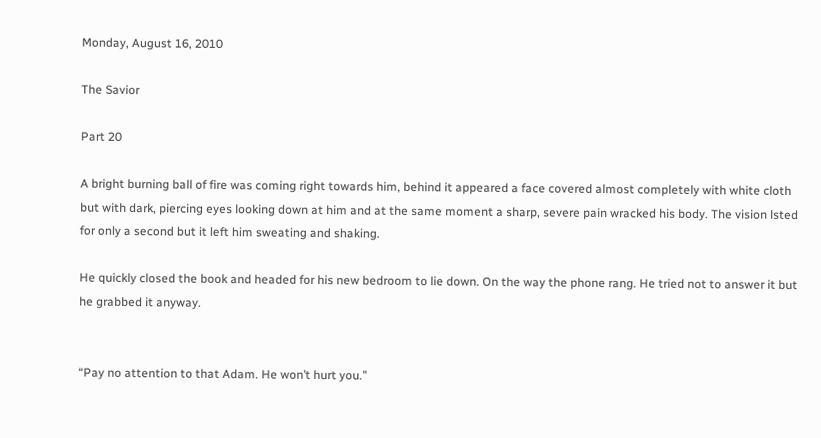Monday, August 16, 2010

The Savior

Part 20

A bright burning ball of fire was coming right towards him, behind it appeared a face covered almost completely with white cloth but with dark, piercing eyes looking down at him and at the same moment a sharp, severe pain wracked his body. The vision lsted for only a second but it left him sweating and shaking.

He quickly closed the book and headed for his new bedroom to lie down. On the way the phone rang. He tried not to answer it but he grabbed it anyway.


“Pay no attention to that Adam. He won’t hurt you.”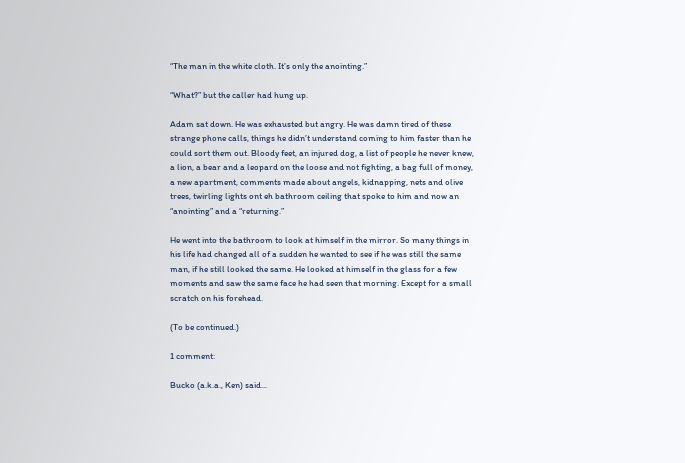“The man in the white cloth. It’s only the anointing.”

“What?” but the caller had hung up.

Adam sat down. He was exhausted but angry. He was damn tired of these strange phone calls, things he didn’t understand coming to him faster than he could sort them out. Bloody feet, an injured dog, a list of people he never knew, a lion, a bear and a leopard on the loose and not fighting, a bag full of money, a new apartment, comments made about angels, kidnapping, nets and olive trees, twirling lights ont eh bathroom ceiling that spoke to him and now an “anointing” and a “returning.”

He went into the bathroom to look at himself in the mirror. So many things in his life had changed all of a sudden he wanted to see if he was still the same man, if he still looked the same. He looked at himself in the glass for a few moments and saw the same face he had seen that morning. Except for a small scratch on his forehead.

(To be continued.)

1 comment:

Bucko (a.k.a., Ken) said...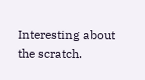Interesting about the scratch.